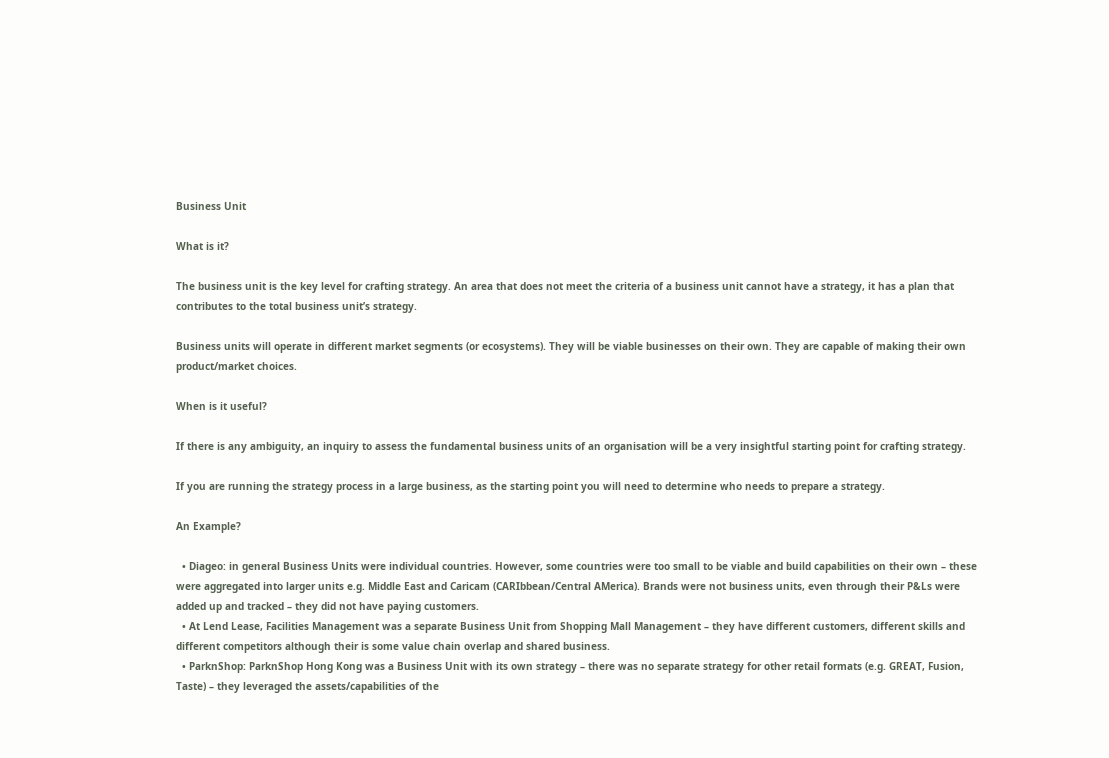Business Unit

What is it?

The business unit is the key level for crafting strategy. An area that does not meet the criteria of a business unit cannot have a strategy, it has a plan that contributes to the total business unit’s strategy.

Business units will operate in different market segments (or ecosystems). They will be viable businesses on their own. They are capable of making their own product/market choices.

When is it useful?

If there is any ambiguity, an inquiry to assess the fundamental business units of an organisation will be a very insightful starting point for crafting strategy.

If you are running the strategy process in a large business, as the starting point you will need to determine who needs to prepare a strategy.

An Example?

  • Diageo: in general Business Units were individual countries. However, some countries were too small to be viable and build capabilities on their own – these were aggregated into larger units e.g. Middle East and Caricam (CARIbbean/Central AMerica). Brands were not business units, even through their P&Ls were added up and tracked – they did not have paying customers.
  • At Lend Lease, Facilities Management was a separate Business Unit from Shopping Mall Management – they have different customers, different skills and different competitors although their is some value chain overlap and shared business.
  • ParknShop: ParknShop Hong Kong was a Business Unit with its own strategy – there was no separate strategy for other retail formats (e.g. GREAT, Fusion, Taste) – they leveraged the assets/capabilities of the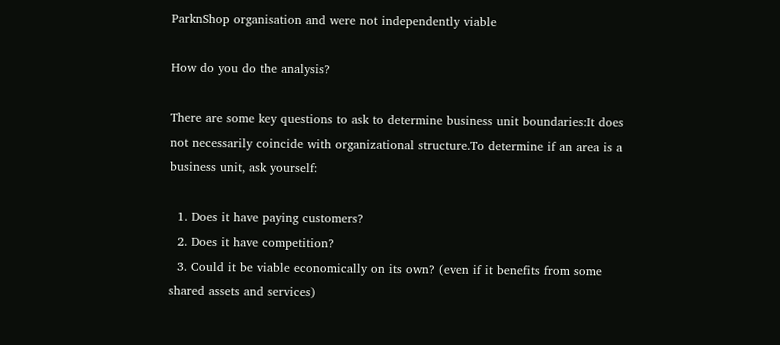ParknShop organisation and were not independently viable

How do you do the analysis?

There are some key questions to ask to determine business unit boundaries:It does not necessarily coincide with organizational structure.To determine if an area is a business unit, ask yourself:

  1. Does it have paying customers?
  2. Does it have competition?
  3. Could it be viable economically on its own? (even if it benefits from some shared assets and services)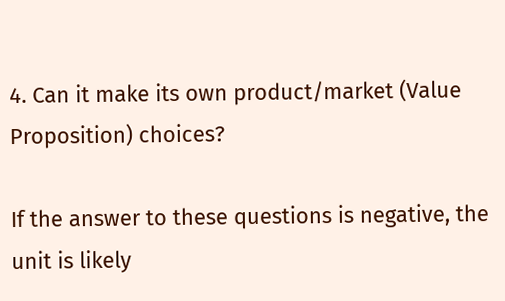4. Can it make its own product/market (Value Proposition) choices?

If the answer to these questions is negative, the unit is likely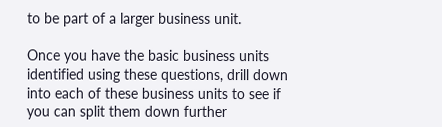to be part of a larger business unit.

Once you have the basic business units identified using these questions, drill down into each of these business units to see if you can split them down further